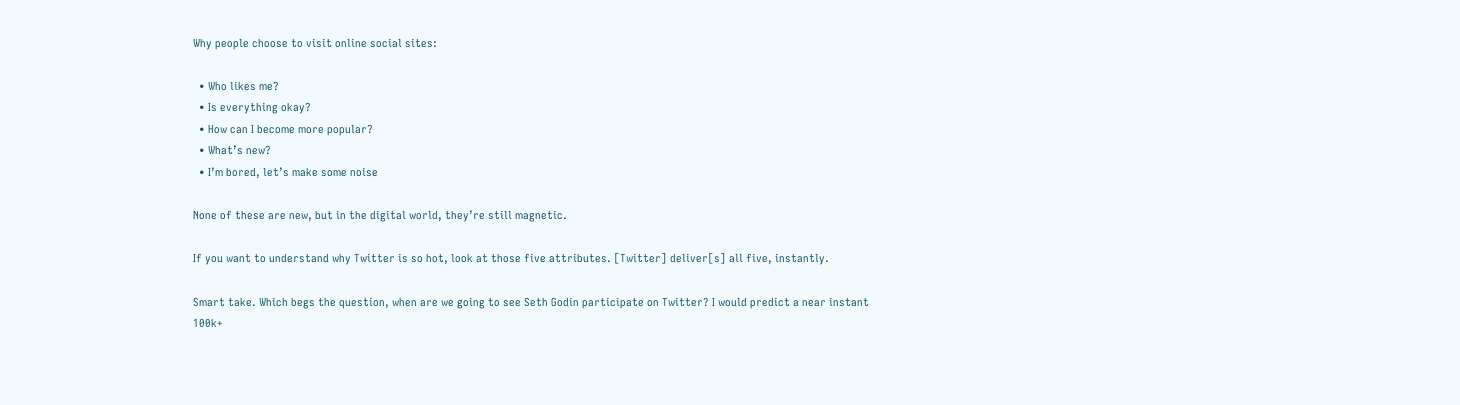Why people choose to visit online social sites:

  • Who likes me?
  • Is everything okay?
  • How can I become more popular?
  • What’s new?
  • I’m bored, let’s make some noise

None of these are new, but in the digital world, they’re still magnetic.

If you want to understand why Twitter is so hot, look at those five attributes. [Twitter] deliver[s] all five, instantly.

Smart take. Which begs the question, when are we going to see Seth Godin participate on Twitter? I would predict a near instant 100k+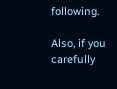following.

Also, if you carefully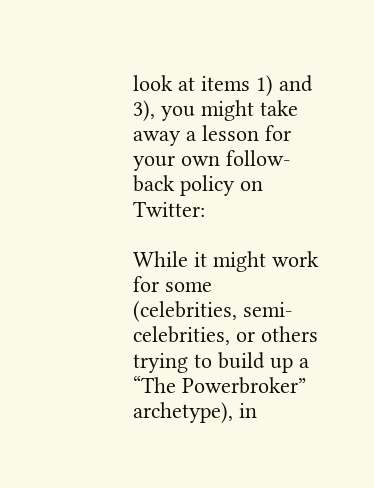look at items 1) and 3), you might take away a lesson for your own follow-back policy on Twitter:

While it might work for some (celebrities, semi-celebrities, or others trying to build up a “The Powerbroker” archetype), in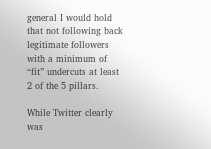general I would hold that not following back legitimate followers with a minimum of “fit” undercuts at least 2 of the 5 pillars.

While Twitter clearly was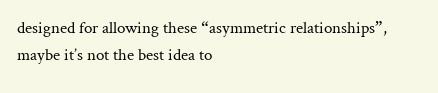designed for allowing these “asymmetric relationships”, maybe it’s not the best idea to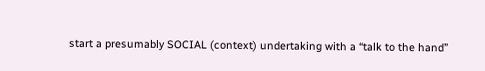start a presumably SOCIAL (context) undertaking with a “talk to the hand”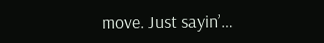move. Just sayin’…